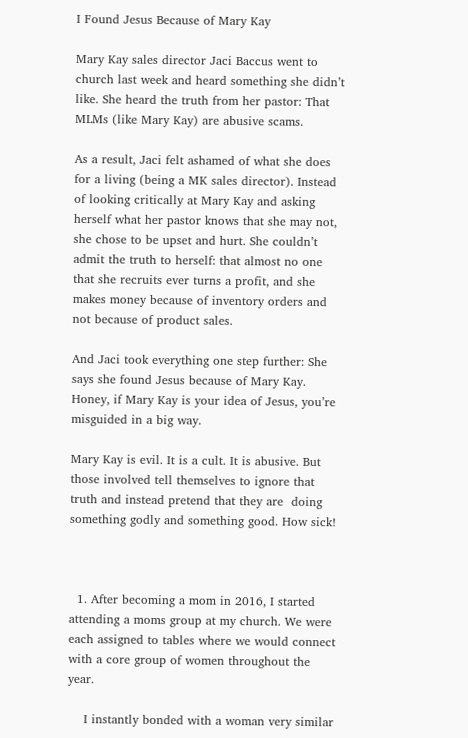I Found Jesus Because of Mary Kay

Mary Kay sales director Jaci Baccus went to church last week and heard something she didn’t like. She heard the truth from her pastor: That MLMs (like Mary Kay) are abusive scams.

As a result, Jaci felt ashamed of what she does for a living (being a MK sales director). Instead of looking critically at Mary Kay and asking herself what her pastor knows that she may not, she chose to be upset and hurt. She couldn’t admit the truth to herself: that almost no one that she recruits ever turns a profit, and she makes money because of inventory orders and not because of product sales.

And Jaci took everything one step further: She says she found Jesus because of Mary Kay. Honey, if Mary Kay is your idea of Jesus, you’re misguided in a big way.

Mary Kay is evil. It is a cult. It is abusive. But those involved tell themselves to ignore that truth and instead pretend that they are  doing something godly and something good. How sick!



  1. After becoming a mom in 2016, I started attending a moms group at my church. We were each assigned to tables where we would connect with a core group of women throughout the year.

    I instantly bonded with a woman very similar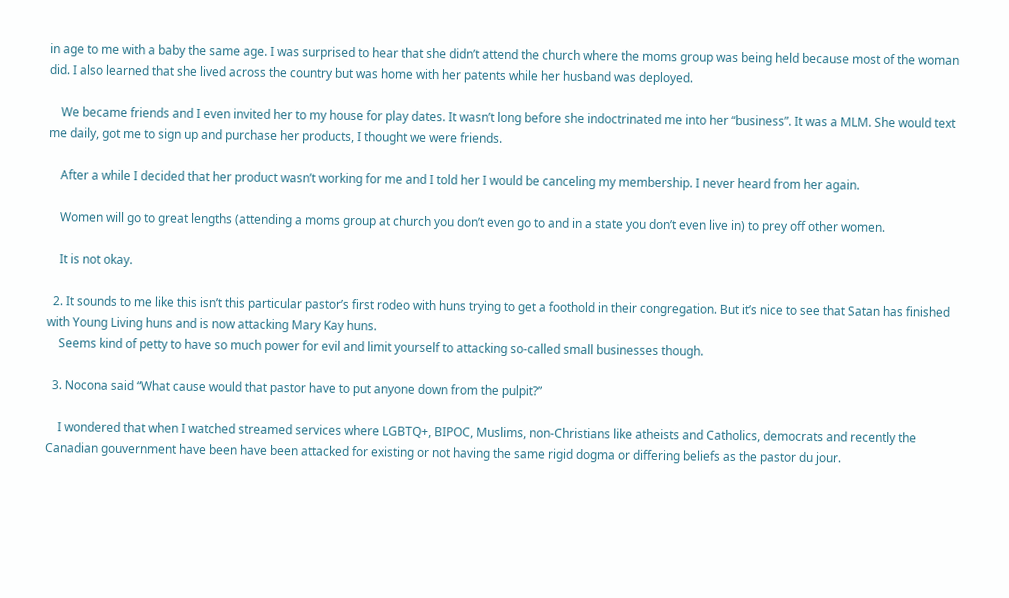in age to me with a baby the same age. I was surprised to hear that she didn’t attend the church where the moms group was being held because most of the woman did. I also learned that she lived across the country but was home with her patents while her husband was deployed.

    We became friends and I even invited her to my house for play dates. It wasn’t long before she indoctrinated me into her “business”. It was a MLM. She would text me daily, got me to sign up and purchase her products, I thought we were friends.

    After a while I decided that her product wasn’t working for me and I told her I would be canceling my membership. I never heard from her again.

    Women will go to great lengths (attending a moms group at church you don’t even go to and in a state you don’t even live in) to prey off other women.

    It is not okay.

  2. It sounds to me like this isn’t this particular pastor’s first rodeo with huns trying to get a foothold in their congregation. But it’s nice to see that Satan has finished with Young Living huns and is now attacking Mary Kay huns.
    Seems kind of petty to have so much power for evil and limit yourself to attacking so-called small businesses though.

  3. Nocona said “What cause would that pastor have to put anyone down from the pulpit?”

    I wondered that when I watched streamed services where LGBTQ+, BIPOC, Muslims, non-Christians like atheists and Catholics, democrats and recently the Canadian gouvernment have been have been attacked for existing or not having the same rigid dogma or differing beliefs as the pastor du jour.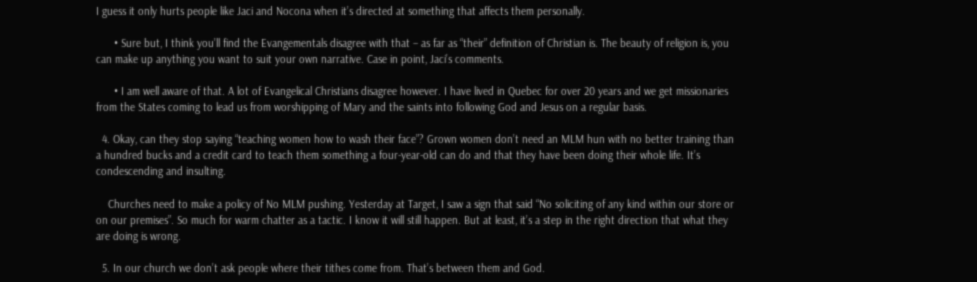I guess it only hurts people like Jaci and Nocona when it’s directed at something that affects them personally.

      • Sure but, I think you’ll find the Evangementals disagree with that – as far as “their” definition of Christian is. The beauty of religion is, you can make up anything you want to suit your own narrative. Case in point, Jaci’s comments.

      • I am well aware of that. A lot of Evangelical Christians disagree however. I have lived in Quebec for over 20 years and we get missionaries from the States coming to lead us from worshipping of Mary and the saints into following God and Jesus on a regular basis.

  4. Okay, can they stop saying “teaching women how to wash their face”? Grown women don’t need an MLM hun with no better training than a hundred bucks and a credit card to teach them something a four-year-old can do and that they have been doing their whole life. It’s condescending and insulting.

    Churches need to make a policy of No MLM pushing. Yesterday at Target, I saw a sign that said “No soliciting of any kind within our store or on our premises”. So much for warm chatter as a tactic. I know it will still happen. But at least, it’s a step in the right direction that what they are doing is wrong.

  5. In our church we don’t ask people where their tithes come from. That’s between them and God.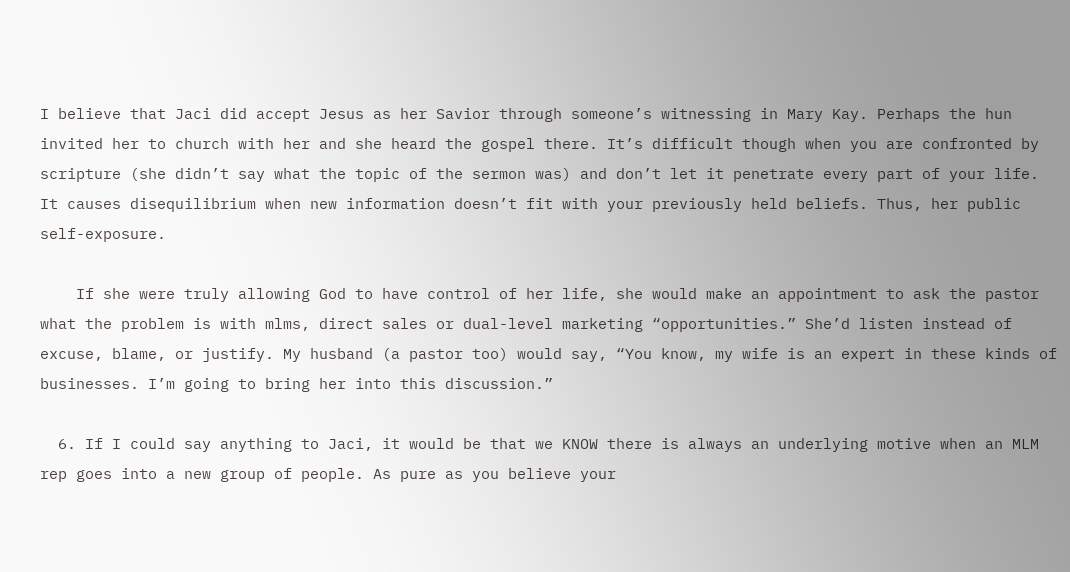I believe that Jaci did accept Jesus as her Savior through someone’s witnessing in Mary Kay. Perhaps the hun invited her to church with her and she heard the gospel there. It’s difficult though when you are confronted by scripture (she didn’t say what the topic of the sermon was) and don’t let it penetrate every part of your life. It causes disequilibrium when new information doesn’t fit with your previously held beliefs. Thus, her public self-exposure.

    If she were truly allowing God to have control of her life, she would make an appointment to ask the pastor what the problem is with mlms, direct sales or dual-level marketing “opportunities.” She’d listen instead of excuse, blame, or justify. My husband (a pastor too) would say, “You know, my wife is an expert in these kinds of businesses. I’m going to bring her into this discussion.”

  6. If I could say anything to Jaci, it would be that we KNOW there is always an underlying motive when an MLM rep goes into a new group of people. As pure as you believe your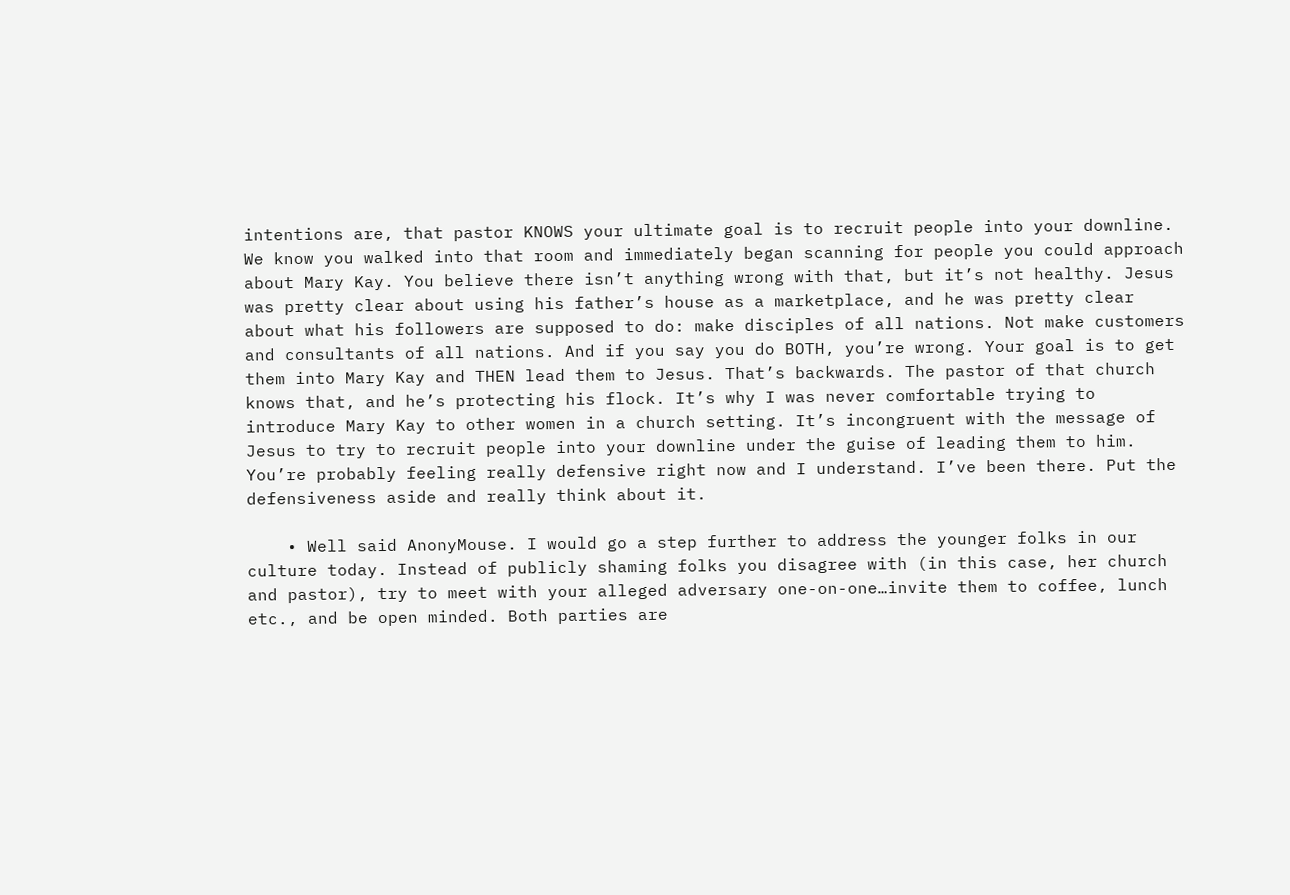intentions are, that pastor KNOWS your ultimate goal is to recruit people into your downline. We know you walked into that room and immediately began scanning for people you could approach about Mary Kay. You believe there isn’t anything wrong with that, but it’s not healthy. Jesus was pretty clear about using his father’s house as a marketplace, and he was pretty clear about what his followers are supposed to do: make disciples of all nations. Not make customers and consultants of all nations. And if you say you do BOTH, you’re wrong. Your goal is to get them into Mary Kay and THEN lead them to Jesus. That’s backwards. The pastor of that church knows that, and he’s protecting his flock. It’s why I was never comfortable trying to introduce Mary Kay to other women in a church setting. It’s incongruent with the message of Jesus to try to recruit people into your downline under the guise of leading them to him. You’re probably feeling really defensive right now and I understand. I’ve been there. Put the defensiveness aside and really think about it.

    • Well said AnonyMouse. I would go a step further to address the younger folks in our culture today. Instead of publicly shaming folks you disagree with (in this case, her church and pastor), try to meet with your alleged adversary one-on-one…invite them to coffee, lunch etc., and be open minded. Both parties are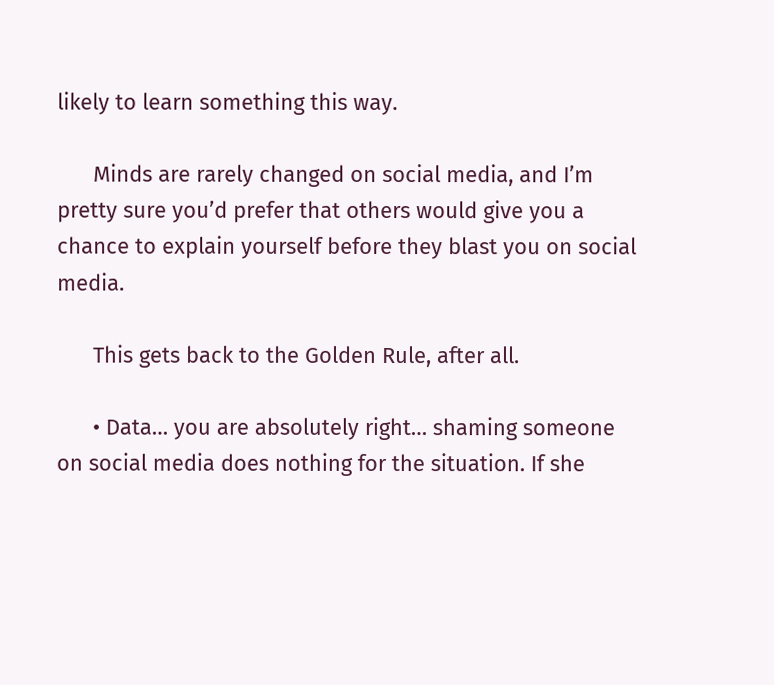likely to learn something this way.

      Minds are rarely changed on social media, and I’m pretty sure you’d prefer that others would give you a chance to explain yourself before they blast you on social media.

      This gets back to the Golden Rule, after all.

      • Data… you are absolutely right… shaming someone on social media does nothing for the situation. If she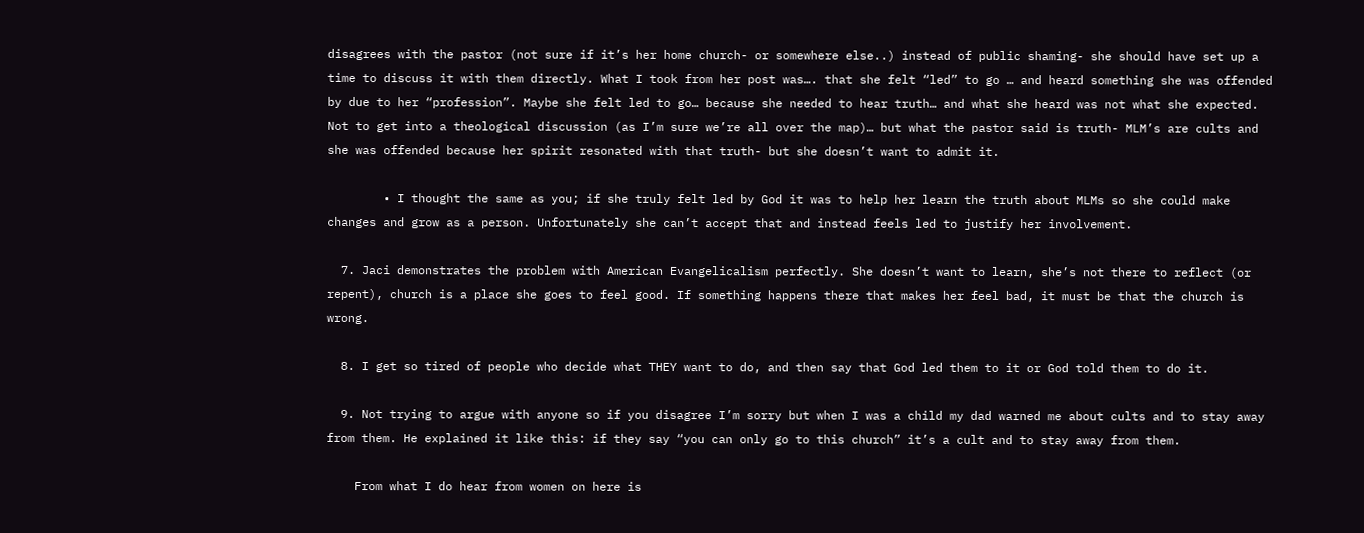disagrees with the pastor (not sure if it’s her home church- or somewhere else..) instead of public shaming- she should have set up a time to discuss it with them directly. What I took from her post was…. that she felt “led” to go … and heard something she was offended by due to her “profession”. Maybe she felt led to go… because she needed to hear truth… and what she heard was not what she expected. Not to get into a theological discussion (as I’m sure we’re all over the map)… but what the pastor said is truth- MLM’s are cults and she was offended because her spirit resonated with that truth- but she doesn’t want to admit it.

        • I thought the same as you; if she truly felt led by God it was to help her learn the truth about MLMs so she could make changes and grow as a person. Unfortunately she can’t accept that and instead feels led to justify her involvement.

  7. Jaci demonstrates the problem with American Evangelicalism perfectly. She doesn’t want to learn, she’s not there to reflect (or repent), church is a place she goes to feel good. If something happens there that makes her feel bad, it must be that the church is wrong.

  8. I get so tired of people who decide what THEY want to do, and then say that God led them to it or God told them to do it.

  9. Not trying to argue with anyone so if you disagree I’m sorry but when I was a child my dad warned me about cults and to stay away from them. He explained it like this: if they say “you can only go to this church” it’s a cult and to stay away from them.

    From what I do hear from women on here is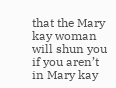that the Mary kay woman will shun you if you aren’t in Mary kay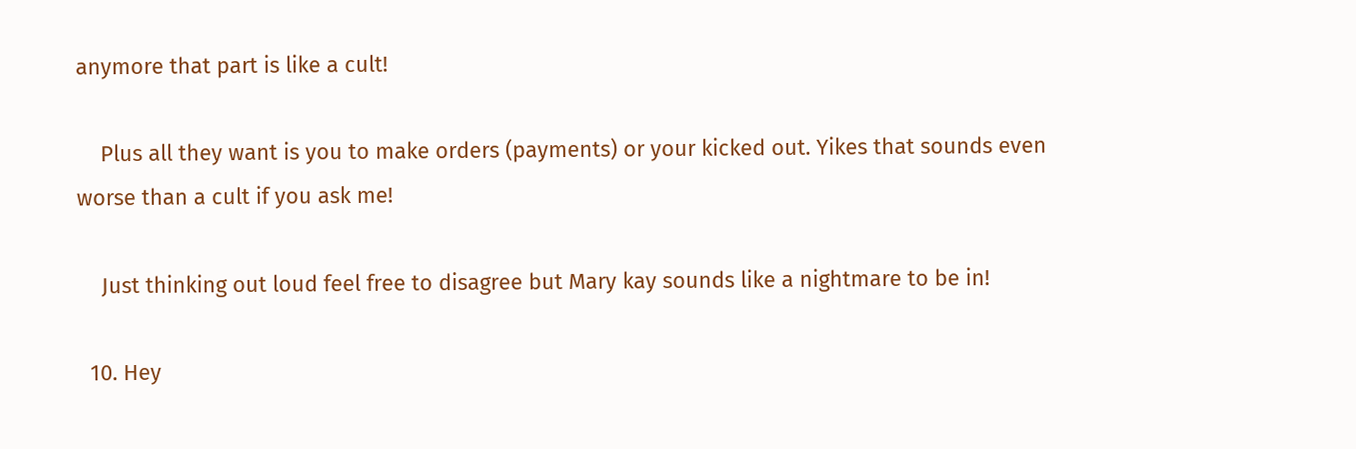anymore that part is like a cult!

    Plus all they want is you to make orders (payments) or your kicked out. Yikes that sounds even worse than a cult if you ask me!

    Just thinking out loud feel free to disagree but Mary kay sounds like a nightmare to be in!

  10. Hey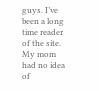guys. I’ve been a long time reader of the site. My mom had no idea of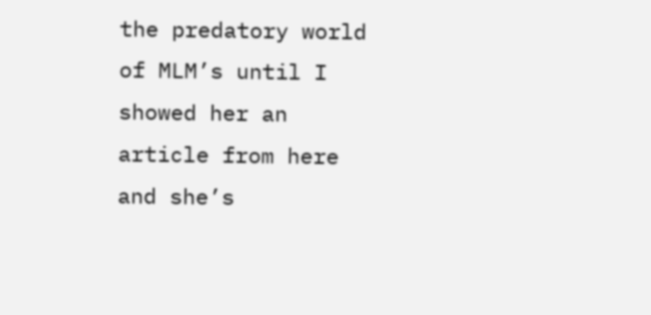the predatory world of MLM’s until I showed her an article from here and she’s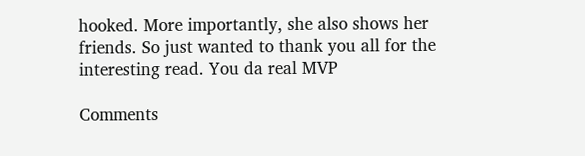hooked. More importantly, she also shows her friends. So just wanted to thank you all for the interesting read. You da real MVP

Comments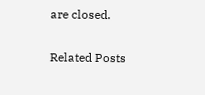are closed.

Related Posts